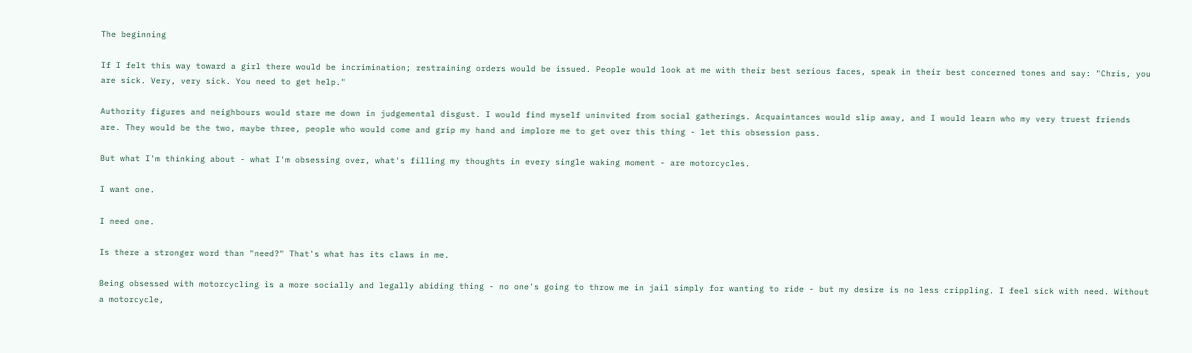The beginning

If I felt this way toward a girl there would be incrimination; restraining orders would be issued. People would look at me with their best serious faces, speak in their best concerned tones and say: "Chris, you are sick. Very, very sick. You need to get help."

Authority figures and neighbours would stare me down in judgemental disgust. I would find myself uninvited from social gatherings. Acquaintances would slip away, and I would learn who my very truest friends are. They would be the two, maybe three, people who would come and grip my hand and implore me to get over this thing - let this obsession pass.

But what I'm thinking about - what I'm obsessing over, what's filling my thoughts in every single waking moment - are motorcycles.

I want one.

I need one.

Is there a stronger word than "need?" That's what has its claws in me.

Being obsessed with motorcycling is a more socially and legally abiding thing - no one's going to throw me in jail simply for wanting to ride - but my desire is no less crippling. I feel sick with need. Without a motorcycle,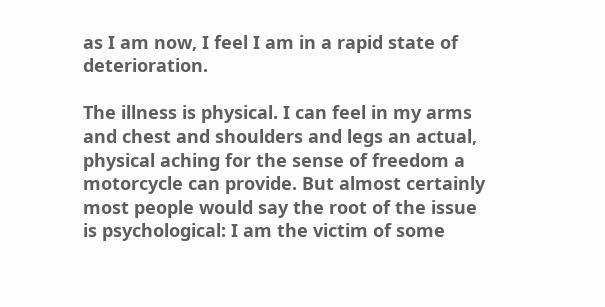as I am now, I feel I am in a rapid state of deterioration.

The illness is physical. I can feel in my arms and chest and shoulders and legs an actual, physical aching for the sense of freedom a motorcycle can provide. But almost certainly most people would say the root of the issue is psychological: I am the victim of some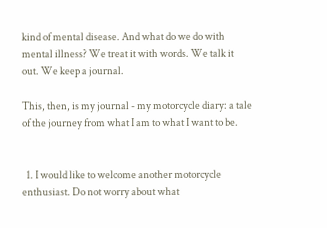kind of mental disease. And what do we do with mental illness? We treat it with words. We talk it out. We keep a journal.

This, then, is my journal - my motorcycle diary: a tale of the journey from what I am to what I want to be.


  1. I would like to welcome another motorcycle enthusiast. Do not worry about what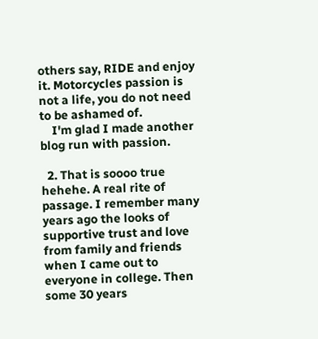others say, RIDE and enjoy it. Motorcycles passion is not a life, you do not need to be ashamed of.
    I'm glad I made another blog run with passion.

  2. That is soooo true hehehe. A real rite of passage. I remember many years ago the looks of supportive trust and love from family and friends when I came out to everyone in college. Then some 30 years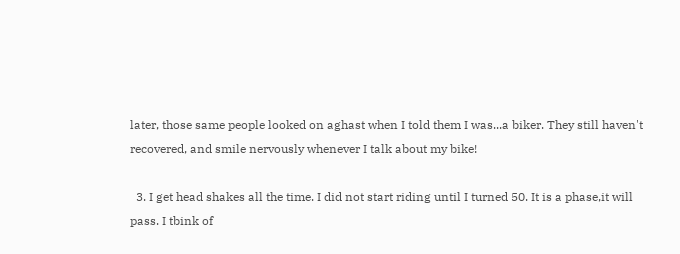later, those same people looked on aghast when I told them I was...a biker. They still haven't recovered, and smile nervously whenever I talk about my bike!

  3. I get head shakes all the time. I did not start riding until I turned 50. It is a phase,it will pass. I tbink of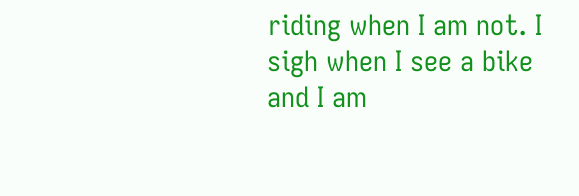riding when I am not. I sigh when I see a bike and I am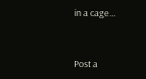in a cage...


Post a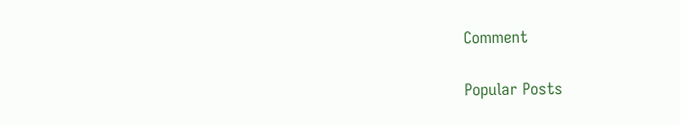Comment

Popular Posts